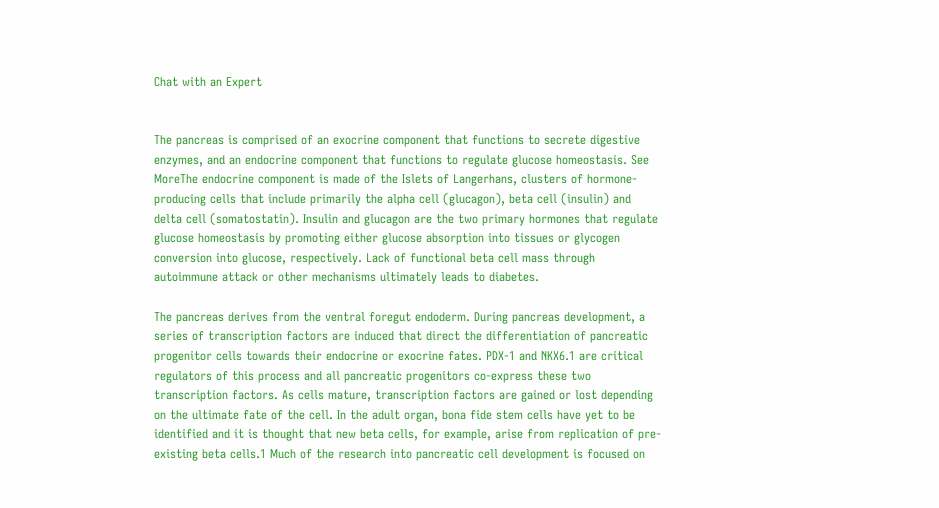Chat with an Expert


The pancreas is comprised of an exocrine component that functions to secrete digestive enzymes, and an endocrine component that functions to regulate glucose homeostasis. See MoreThe endocrine component is made of the Islets of Langerhans, clusters of hormone-producing cells that include primarily the alpha cell (glucagon), beta cell (insulin) and delta cell (somatostatin). Insulin and glucagon are the two primary hormones that regulate glucose homeostasis by promoting either glucose absorption into tissues or glycogen conversion into glucose, respectively. Lack of functional beta cell mass through autoimmune attack or other mechanisms ultimately leads to diabetes.

The pancreas derives from the ventral foregut endoderm. During pancreas development, a series of transcription factors are induced that direct the differentiation of pancreatic progenitor cells towards their endocrine or exocrine fates. PDX-1 and NKX6.1 are critical regulators of this process and all pancreatic progenitors co-express these two transcription factors. As cells mature, transcription factors are gained or lost depending on the ultimate fate of the cell. In the adult organ, bona fide stem cells have yet to be identified and it is thought that new beta cells, for example, arise from replication of pre-existing beta cells.1 Much of the research into pancreatic cell development is focused on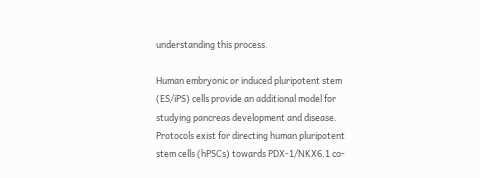understanding this process.

Human embryonic or induced pluripotent stem (ES/iPS) cells provide an additional model for studying pancreas development and disease. Protocols exist for directing human pluripotent stem cells (hPSCs) towards PDX-1/NKX6.1 co-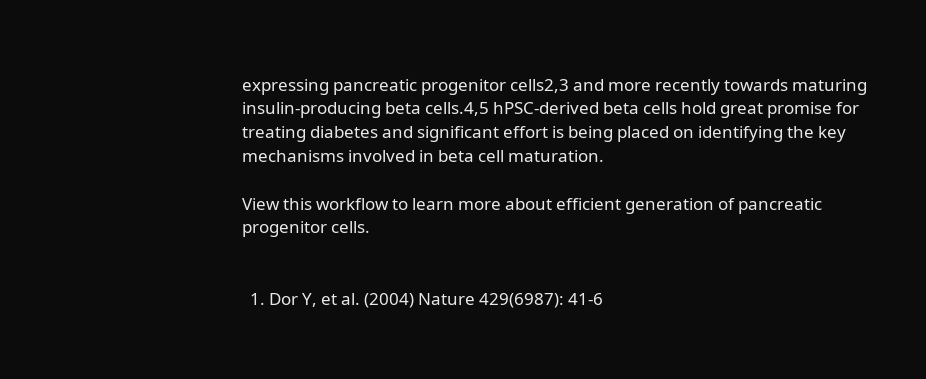expressing pancreatic progenitor cells2,3 and more recently towards maturing insulin-producing beta cells.4,5 hPSC-derived beta cells hold great promise for treating diabetes and significant effort is being placed on identifying the key mechanisms involved in beta cell maturation.

View this workflow to learn more about efficient generation of pancreatic progenitor cells.


  1. Dor Y, et al. (2004) Nature 429(6987): 41-6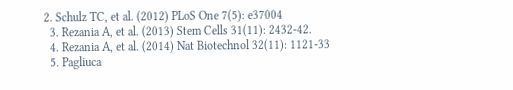2. Schulz TC, et al. (2012) PLoS One 7(5): e37004
  3. Rezania A, et al. (2013) Stem Cells 31(11): 2432-42.
  4. Rezania A, et al. (2014) Nat Biotechnol 32(11): 1121-33
  5. Pagliuca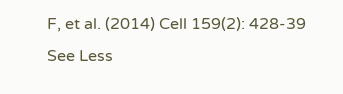F, et al. (2014) Cell 159(2): 428-39
See Less